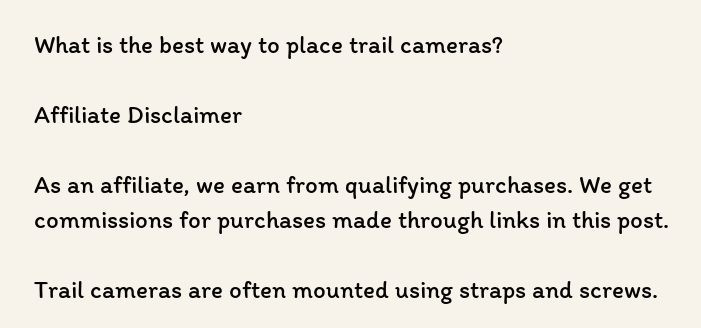What is the best way to place trail cameras?

Affiliate Disclaimer

As an affiliate, we earn from qualifying purchases. We get commissions for purchases made through links in this post.

Trail cameras are often mounted using straps and screws.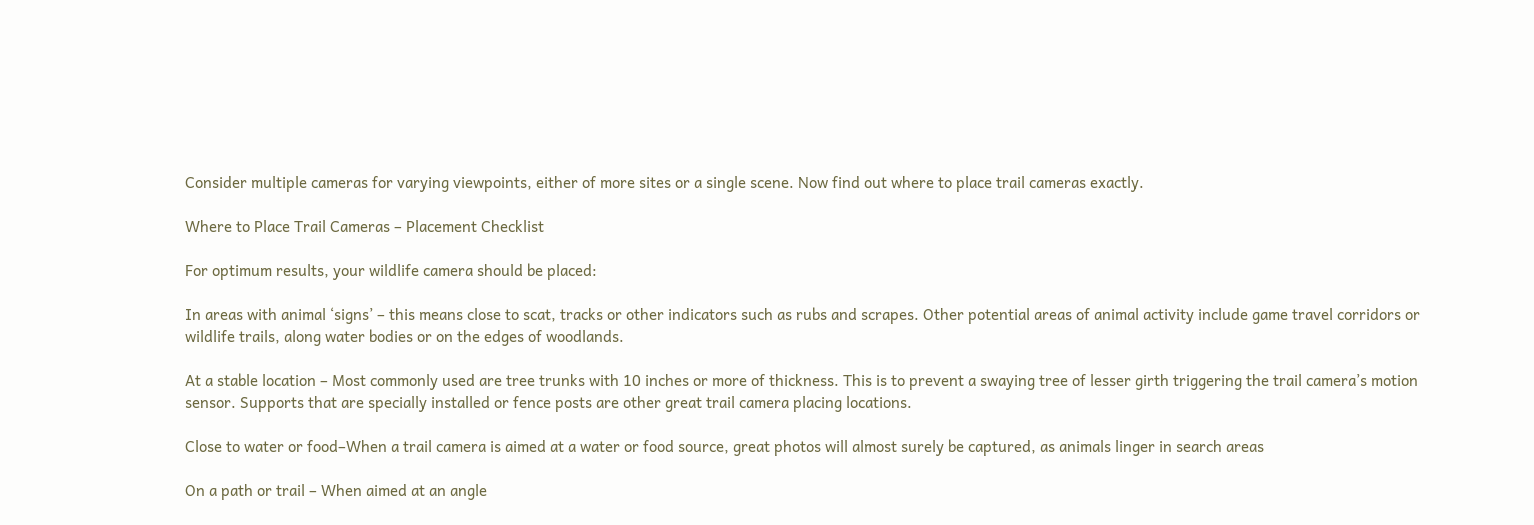Consider multiple cameras for varying viewpoints, either of more sites or a single scene. Now find out where to place trail cameras exactly.

Where to Place Trail Cameras – Placement Checklist

For optimum results, your wildlife camera should be placed:

In areas with animal ‘signs’ – this means close to scat, tracks or other indicators such as rubs and scrapes. Other potential areas of animal activity include game travel corridors or wildlife trails, along water bodies or on the edges of woodlands.

At a stable location – Most commonly used are tree trunks with 10 inches or more of thickness. This is to prevent a swaying tree of lesser girth triggering the trail camera’s motion sensor. Supports that are specially installed or fence posts are other great trail camera placing locations.

Close to water or food–When a trail camera is aimed at a water or food source, great photos will almost surely be captured, as animals linger in search areas

On a path or trail – When aimed at an angle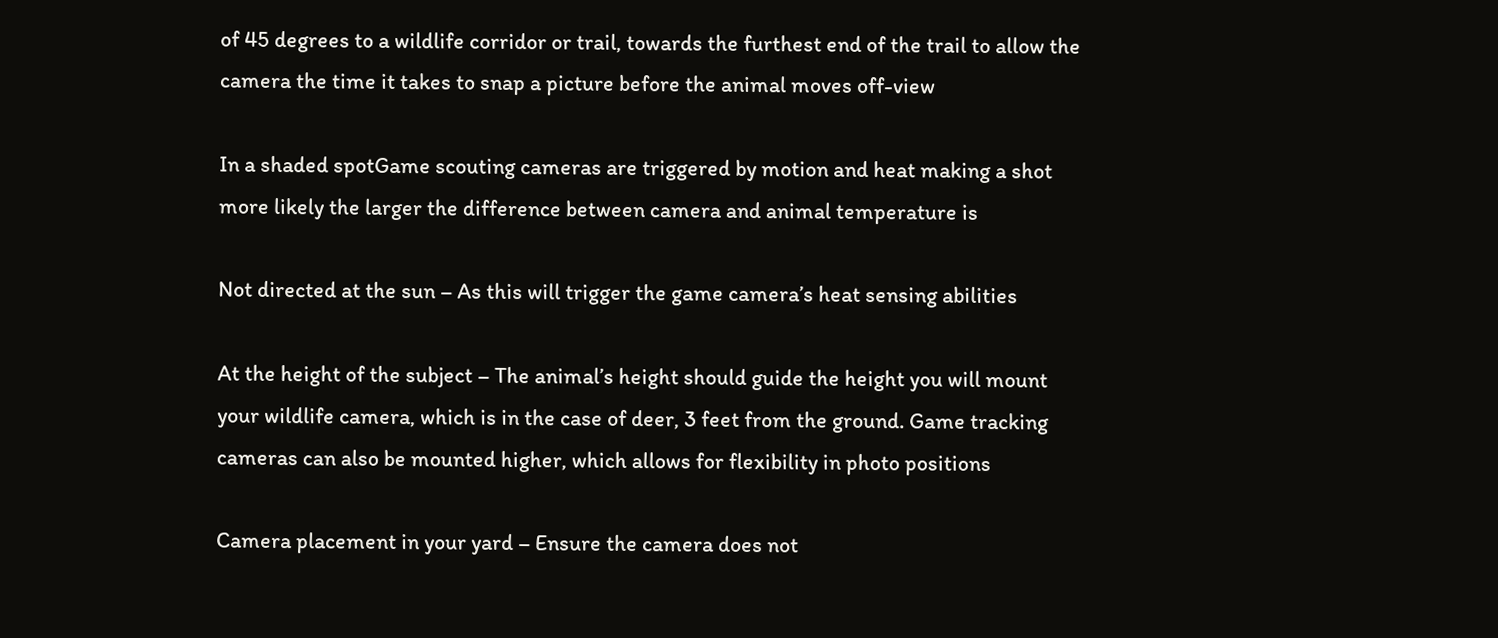of 45 degrees to a wildlife corridor or trail, towards the furthest end of the trail to allow the camera the time it takes to snap a picture before the animal moves off-view

In a shaded spotGame scouting cameras are triggered by motion and heat making a shot more likely the larger the difference between camera and animal temperature is

Not directed at the sun – As this will trigger the game camera’s heat sensing abilities

At the height of the subject – The animal’s height should guide the height you will mount your wildlife camera, which is in the case of deer, 3 feet from the ground. Game tracking cameras can also be mounted higher, which allows for flexibility in photo positions

Camera placement in your yard – Ensure the camera does not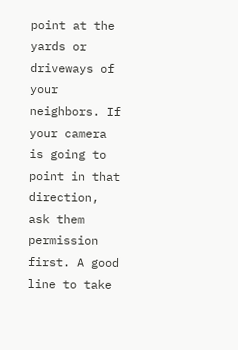point at the yards or driveways of your neighbors. If your camera is going to point in that direction, ask them permission first. A good line to take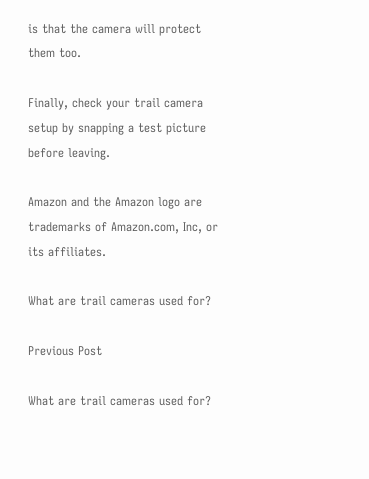is that the camera will protect them too.

Finally, check your trail camera setup by snapping a test picture before leaving.

Amazon and the Amazon logo are trademarks of Amazon.com, Inc, or its affiliates.

What are trail cameras used for?

Previous Post

What are trail cameras used for?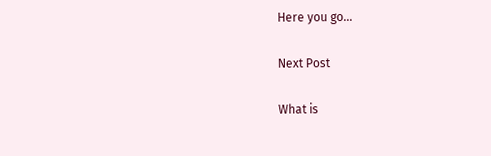Here you go…

Next Post

What is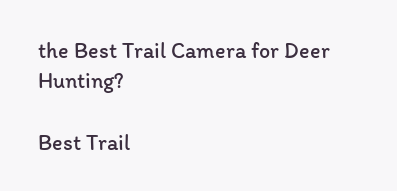the Best Trail Camera for Deer Hunting?

Best Trail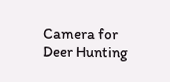Camera for Deer Hunting